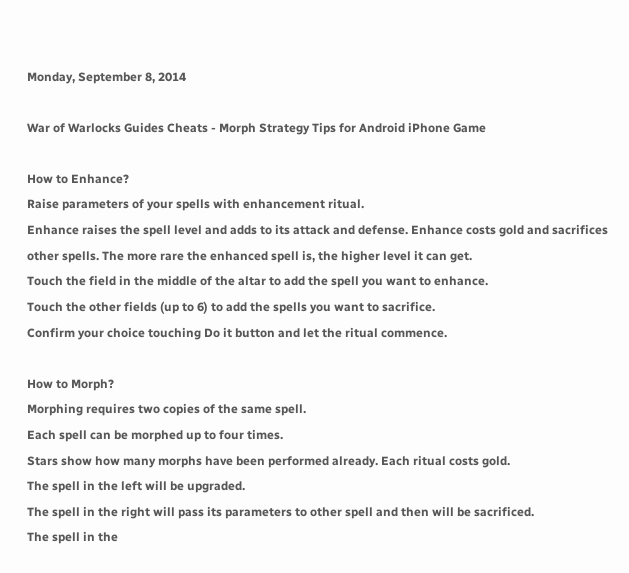Monday, September 8, 2014

War of Warlocks Guides Cheats - Morph Strategy Tips for Android iPhone Game

How to Enhance?
Raise parameters of your spells with enhancement ritual.
Enhance raises the spell level and adds to its attack and defense. Enhance costs gold and sacrifices other spells. The more rare the enhanced spell is, the higher level it can get.
Touch the field in the middle of the altar to add the spell you want to enhance.
Touch the other fields (up to 6) to add the spells you want to sacrifice.
Confirm your choice touching Do it button and let the ritual commence.

How to Morph?
Morphing requires two copies of the same spell.
Each spell can be morphed up to four times.
Stars show how many morphs have been performed already. Each ritual costs gold.
The spell in the left will be upgraded.
The spell in the right will pass its parameters to other spell and then will be sacrificed.
The spell in the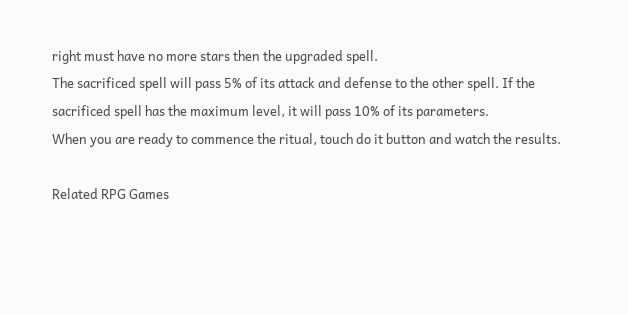right must have no more stars then the upgraded spell.
The sacrificed spell will pass 5% of its attack and defense to the other spell. If the sacrificed spell has the maximum level, it will pass 10% of its parameters.
When you are ready to commence the ritual, touch do it button and watch the results.

Related RPG Games